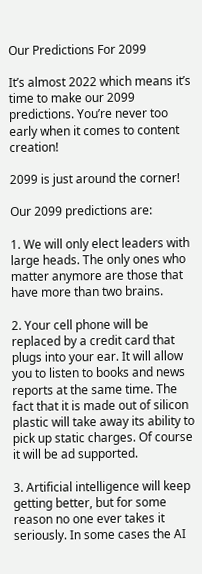Our Predictions For 2099

It’s almost 2022 which means it’s time to make our 2099 predictions. You’re never too early when it comes to content creation!

2099 is just around the corner!

Our 2099 predictions are:

1. We will only elect leaders with large heads. The only ones who matter anymore are those that have more than two brains.

2. Your cell phone will be replaced by a credit card that plugs into your ear. It will allow you to listen to books and news reports at the same time. The fact that it is made out of silicon plastic will take away its ability to pick up static charges. Of course it will be ad supported.

3. Artificial intelligence will keep getting better, but for some reason no one ever takes it seriously. In some cases the AI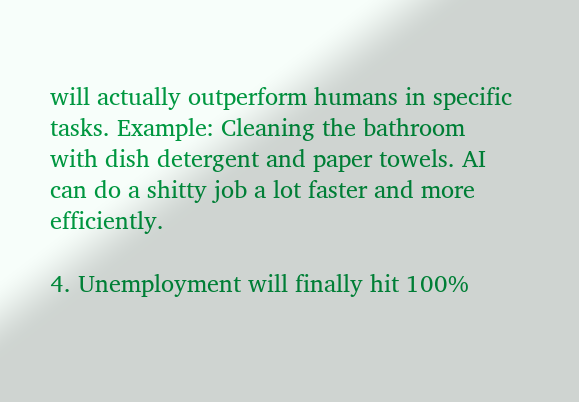will actually outperform humans in specific tasks. Example: Cleaning the bathroom with dish detergent and paper towels. AI can do a shitty job a lot faster and more efficiently.

4. Unemployment will finally hit 100%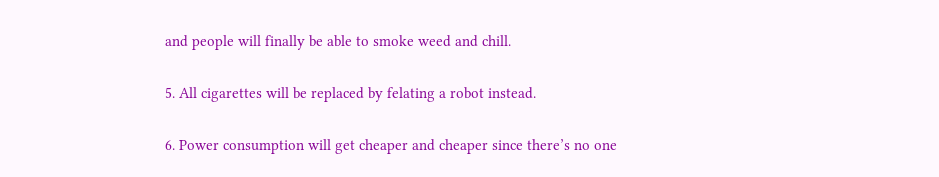and people will finally be able to smoke weed and chill.

5. All cigarettes will be replaced by felating a robot instead.

6. Power consumption will get cheaper and cheaper since there’s no one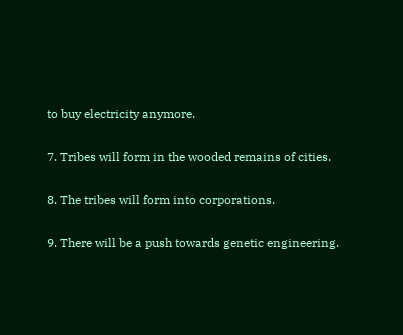to buy electricity anymore.

7. Tribes will form in the wooded remains of cities.

8. The tribes will form into corporations.

9. There will be a push towards genetic engineering.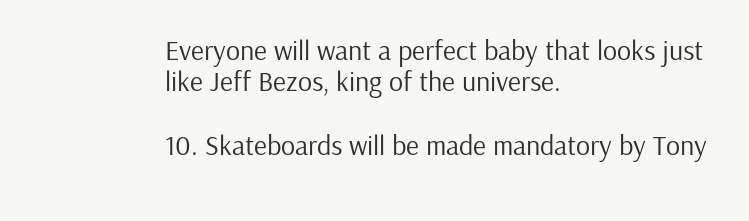Everyone will want a perfect baby that looks just like Jeff Bezos, king of the universe.

10. Skateboards will be made mandatory by Tony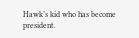Hawk’s kid who has become president.